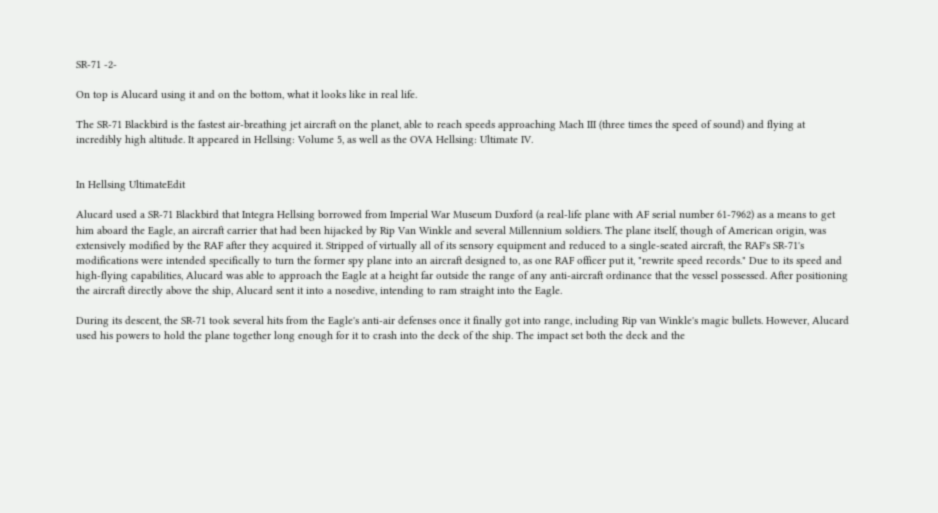SR-71 -2-

On top is Alucard using it and on the bottom, what it looks like in real life.

The SR-71 Blackbird is the fastest air-breathing jet aircraft on the planet, able to reach speeds approaching Mach III (three times the speed of sound) and flying at incredibly high altitude. It appeared in Hellsing: Volume 5, as well as the OVA Hellsing: Ultimate IV.


In Hellsing UltimateEdit

Alucard used a SR-71 Blackbird that Integra Hellsing borrowed from Imperial War Museum Duxford (a real-life plane with AF serial number 61-7962) as a means to get him aboard the Eagle, an aircraft carrier that had been hijacked by Rip Van Winkle and several Millennium soldiers. The plane itself, though of American origin, was extensively modified by the RAF after they acquired it. Stripped of virtually all of its sensory equipment and reduced to a single-seated aircraft, the RAF's SR-71's modifications were intended specifically to turn the former spy plane into an aircraft designed to, as one RAF officer put it, "rewrite speed records." Due to its speed and high-flying capabilities, Alucard was able to approach the Eagle at a height far outside the range of any anti-aircraft ordinance that the vessel possessed. After positioning the aircraft directly above the ship, Alucard sent it into a nosedive, intending to ram straight into the Eagle.

During its descent, the SR-71 took several hits from the Eagle's anti-air defenses once it finally got into range, including Rip van Winkle's magic bullets. However, Alucard used his powers to hold the plane together long enough for it to crash into the deck of the ship. The impact set both the deck and the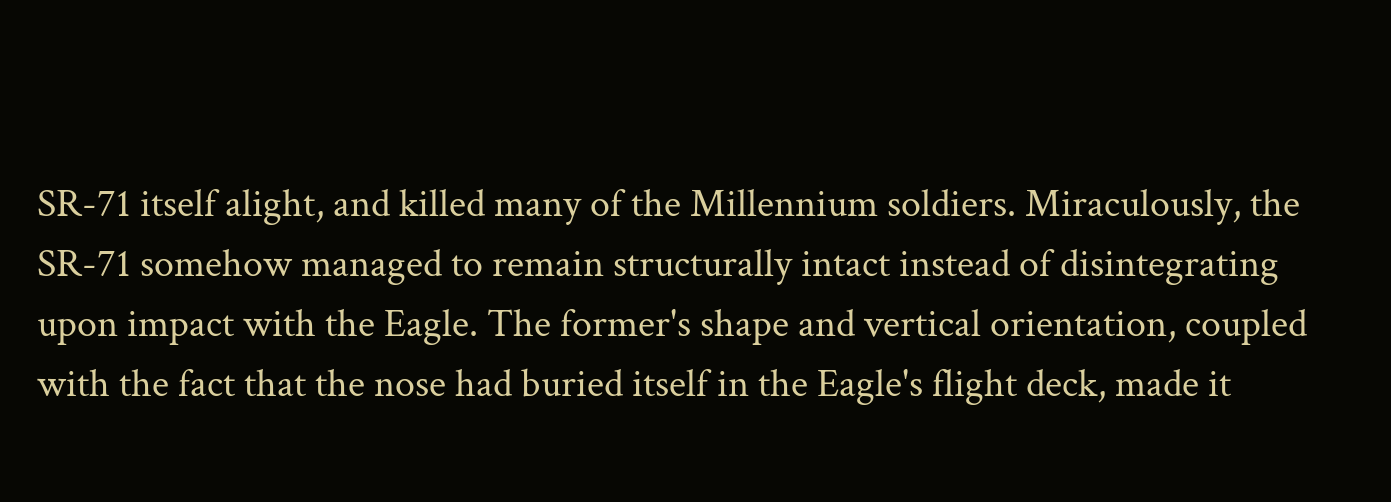SR-71 itself alight, and killed many of the Millennium soldiers. Miraculously, the SR-71 somehow managed to remain structurally intact instead of disintegrating upon impact with the Eagle. The former's shape and vertical orientation, coupled with the fact that the nose had buried itself in the Eagle's flight deck, made it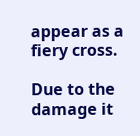appear as a fiery cross.

Due to the damage it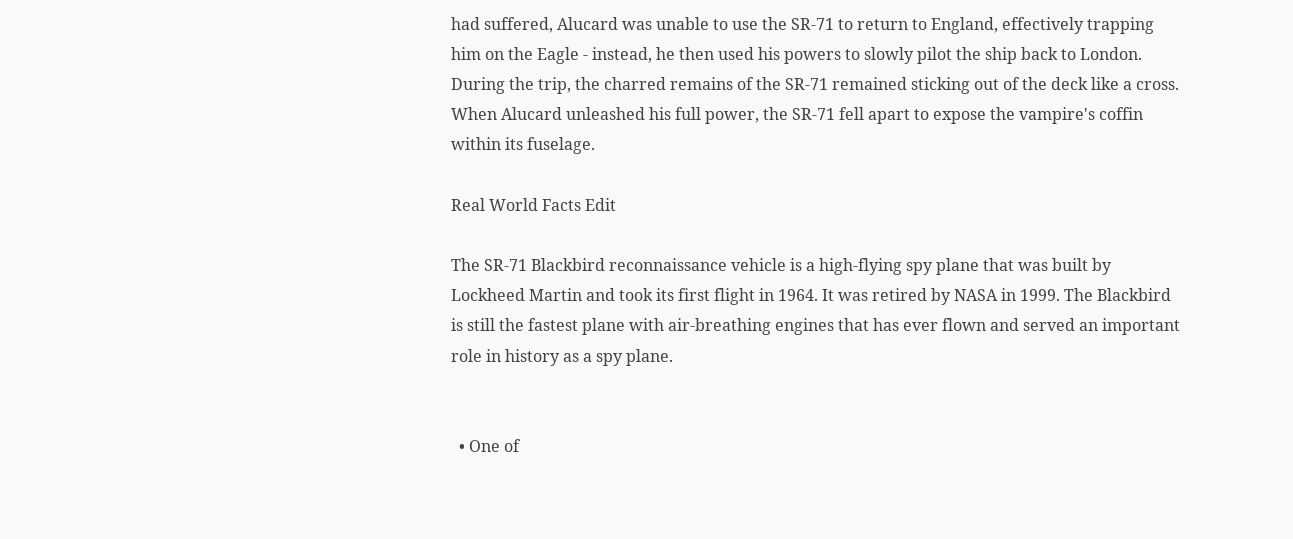had suffered, Alucard was unable to use the SR-71 to return to England, effectively trapping him on the Eagle - instead, he then used his powers to slowly pilot the ship back to London. During the trip, the charred remains of the SR-71 remained sticking out of the deck like a cross. When Alucard unleashed his full power, the SR-71 fell apart to expose the vampire's coffin within its fuselage.

Real World Facts Edit

The SR-71 Blackbird reconnaissance vehicle is a high-flying spy plane that was built by Lockheed Martin and took its first flight in 1964. It was retired by NASA in 1999. The Blackbird is still the fastest plane with air-breathing engines that has ever flown and served an important role in history as a spy plane.


  • One of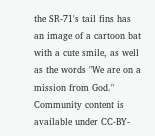the SR-71's tail fins has an image of a cartoon bat with a cute smile, as well as the words "We are on a mission from God."
Community content is available under CC-BY-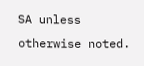SA unless otherwise noted.